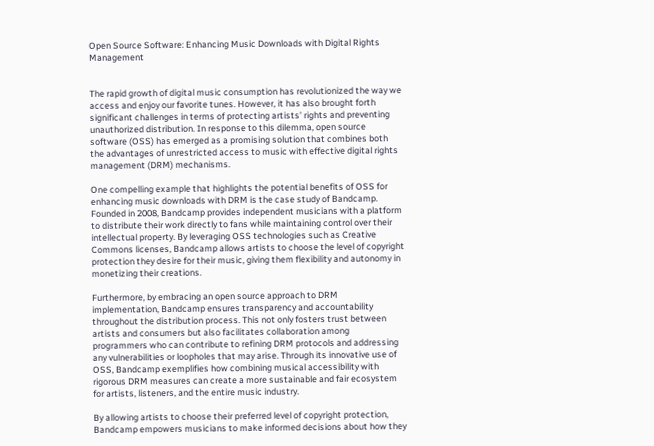Open Source Software: Enhancing Music Downloads with Digital Rights Management


The rapid growth of digital music consumption has revolutionized the way we access and enjoy our favorite tunes. However, it has also brought forth significant challenges in terms of protecting artists’ rights and preventing unauthorized distribution. In response to this dilemma, open source software (OSS) has emerged as a promising solution that combines both the advantages of unrestricted access to music with effective digital rights management (DRM) mechanisms.

One compelling example that highlights the potential benefits of OSS for enhancing music downloads with DRM is the case study of Bandcamp. Founded in 2008, Bandcamp provides independent musicians with a platform to distribute their work directly to fans while maintaining control over their intellectual property. By leveraging OSS technologies such as Creative Commons licenses, Bandcamp allows artists to choose the level of copyright protection they desire for their music, giving them flexibility and autonomy in monetizing their creations.

Furthermore, by embracing an open source approach to DRM implementation, Bandcamp ensures transparency and accountability throughout the distribution process. This not only fosters trust between artists and consumers but also facilitates collaboration among programmers who can contribute to refining DRM protocols and addressing any vulnerabilities or loopholes that may arise. Through its innovative use of OSS, Bandcamp exemplifies how combining musical accessibility with rigorous DRM measures can create a more sustainable and fair ecosystem for artists, listeners, and the entire music industry.

By allowing artists to choose their preferred level of copyright protection, Bandcamp empowers musicians to make informed decisions about how they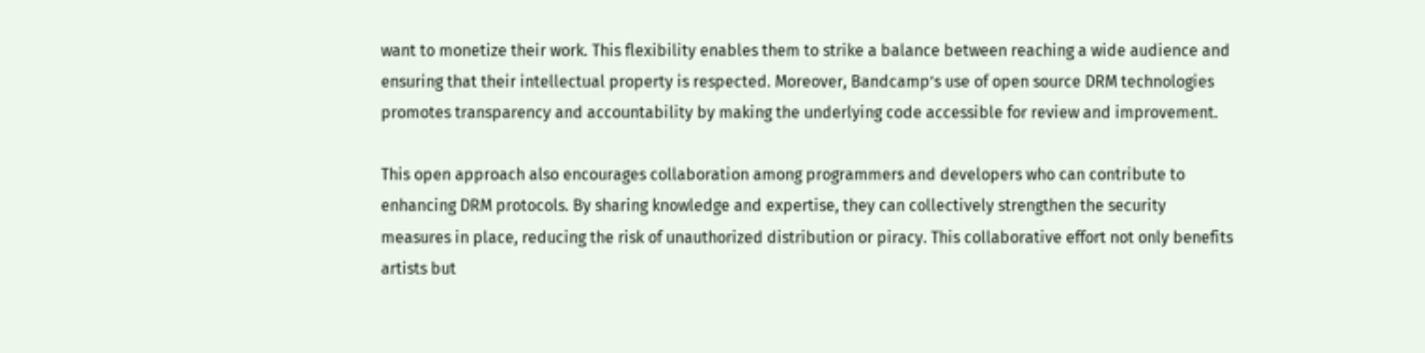want to monetize their work. This flexibility enables them to strike a balance between reaching a wide audience and ensuring that their intellectual property is respected. Moreover, Bandcamp’s use of open source DRM technologies promotes transparency and accountability by making the underlying code accessible for review and improvement.

This open approach also encourages collaboration among programmers and developers who can contribute to enhancing DRM protocols. By sharing knowledge and expertise, they can collectively strengthen the security measures in place, reducing the risk of unauthorized distribution or piracy. This collaborative effort not only benefits artists but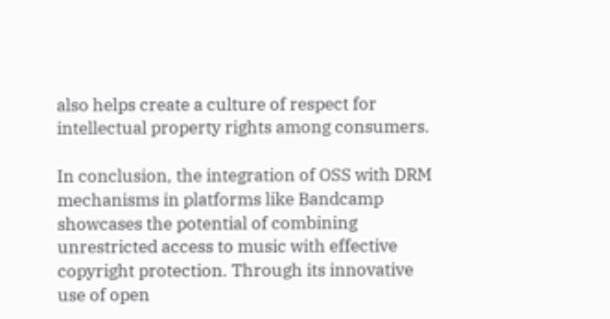also helps create a culture of respect for intellectual property rights among consumers.

In conclusion, the integration of OSS with DRM mechanisms in platforms like Bandcamp showcases the potential of combining unrestricted access to music with effective copyright protection. Through its innovative use of open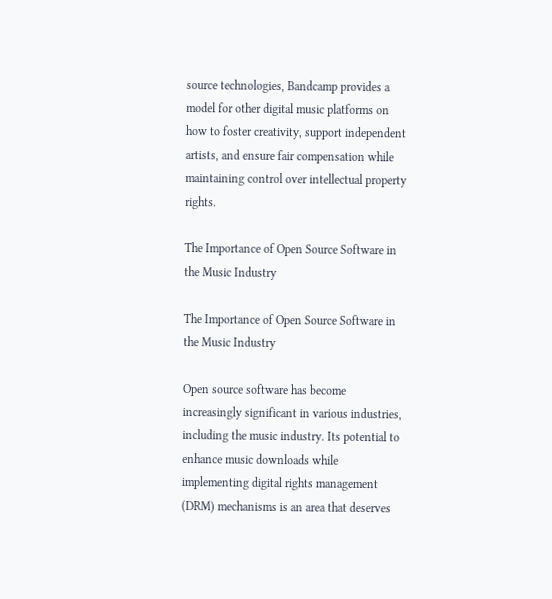source technologies, Bandcamp provides a model for other digital music platforms on how to foster creativity, support independent artists, and ensure fair compensation while maintaining control over intellectual property rights.

The Importance of Open Source Software in the Music Industry

The Importance of Open Source Software in the Music Industry

Open source software has become increasingly significant in various industries, including the music industry. Its potential to enhance music downloads while implementing digital rights management (DRM) mechanisms is an area that deserves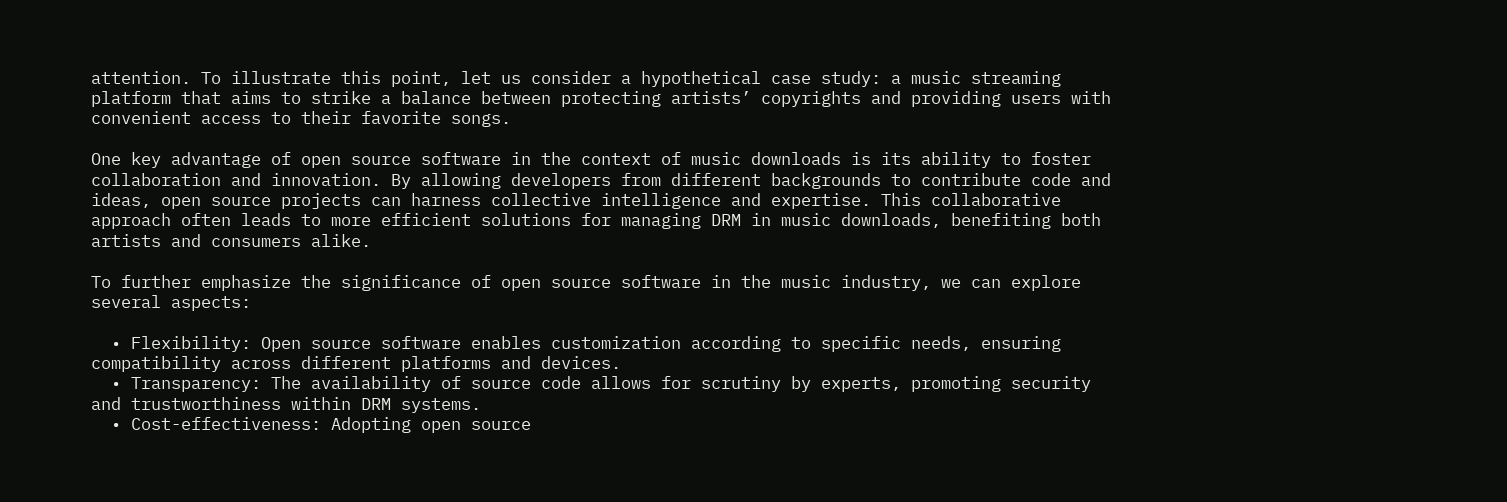attention. To illustrate this point, let us consider a hypothetical case study: a music streaming platform that aims to strike a balance between protecting artists’ copyrights and providing users with convenient access to their favorite songs.

One key advantage of open source software in the context of music downloads is its ability to foster collaboration and innovation. By allowing developers from different backgrounds to contribute code and ideas, open source projects can harness collective intelligence and expertise. This collaborative approach often leads to more efficient solutions for managing DRM in music downloads, benefiting both artists and consumers alike.

To further emphasize the significance of open source software in the music industry, we can explore several aspects:

  • Flexibility: Open source software enables customization according to specific needs, ensuring compatibility across different platforms and devices.
  • Transparency: The availability of source code allows for scrutiny by experts, promoting security and trustworthiness within DRM systems.
  • Cost-effectiveness: Adopting open source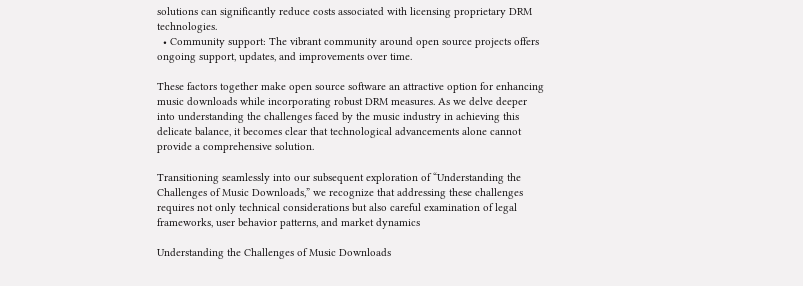solutions can significantly reduce costs associated with licensing proprietary DRM technologies.
  • Community support: The vibrant community around open source projects offers ongoing support, updates, and improvements over time.

These factors together make open source software an attractive option for enhancing music downloads while incorporating robust DRM measures. As we delve deeper into understanding the challenges faced by the music industry in achieving this delicate balance, it becomes clear that technological advancements alone cannot provide a comprehensive solution.

Transitioning seamlessly into our subsequent exploration of “Understanding the Challenges of Music Downloads,” we recognize that addressing these challenges requires not only technical considerations but also careful examination of legal frameworks, user behavior patterns, and market dynamics

Understanding the Challenges of Music Downloads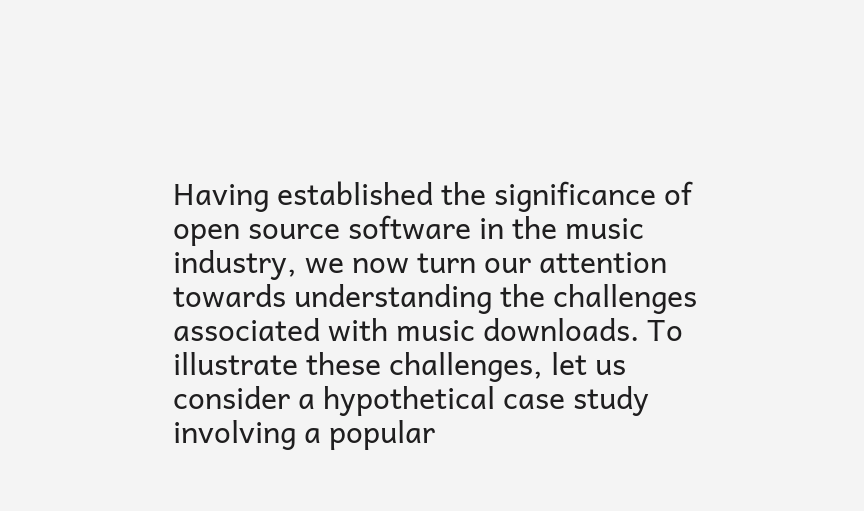Having established the significance of open source software in the music industry, we now turn our attention towards understanding the challenges associated with music downloads. To illustrate these challenges, let us consider a hypothetical case study involving a popular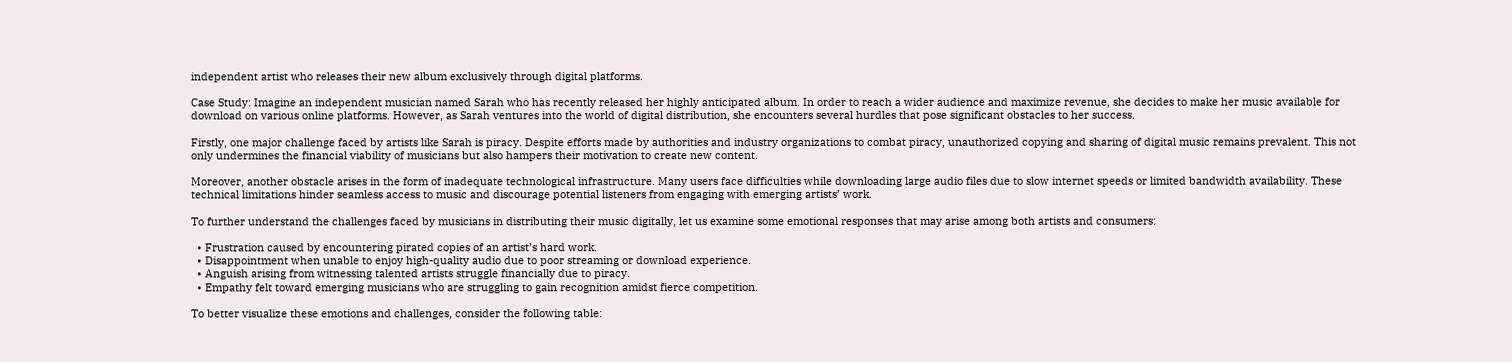independent artist who releases their new album exclusively through digital platforms.

Case Study: Imagine an independent musician named Sarah who has recently released her highly anticipated album. In order to reach a wider audience and maximize revenue, she decides to make her music available for download on various online platforms. However, as Sarah ventures into the world of digital distribution, she encounters several hurdles that pose significant obstacles to her success.

Firstly, one major challenge faced by artists like Sarah is piracy. Despite efforts made by authorities and industry organizations to combat piracy, unauthorized copying and sharing of digital music remains prevalent. This not only undermines the financial viability of musicians but also hampers their motivation to create new content.

Moreover, another obstacle arises in the form of inadequate technological infrastructure. Many users face difficulties while downloading large audio files due to slow internet speeds or limited bandwidth availability. These technical limitations hinder seamless access to music and discourage potential listeners from engaging with emerging artists’ work.

To further understand the challenges faced by musicians in distributing their music digitally, let us examine some emotional responses that may arise among both artists and consumers:

  • Frustration caused by encountering pirated copies of an artist’s hard work.
  • Disappointment when unable to enjoy high-quality audio due to poor streaming or download experience.
  • Anguish arising from witnessing talented artists struggle financially due to piracy.
  • Empathy felt toward emerging musicians who are struggling to gain recognition amidst fierce competition.

To better visualize these emotions and challenges, consider the following table: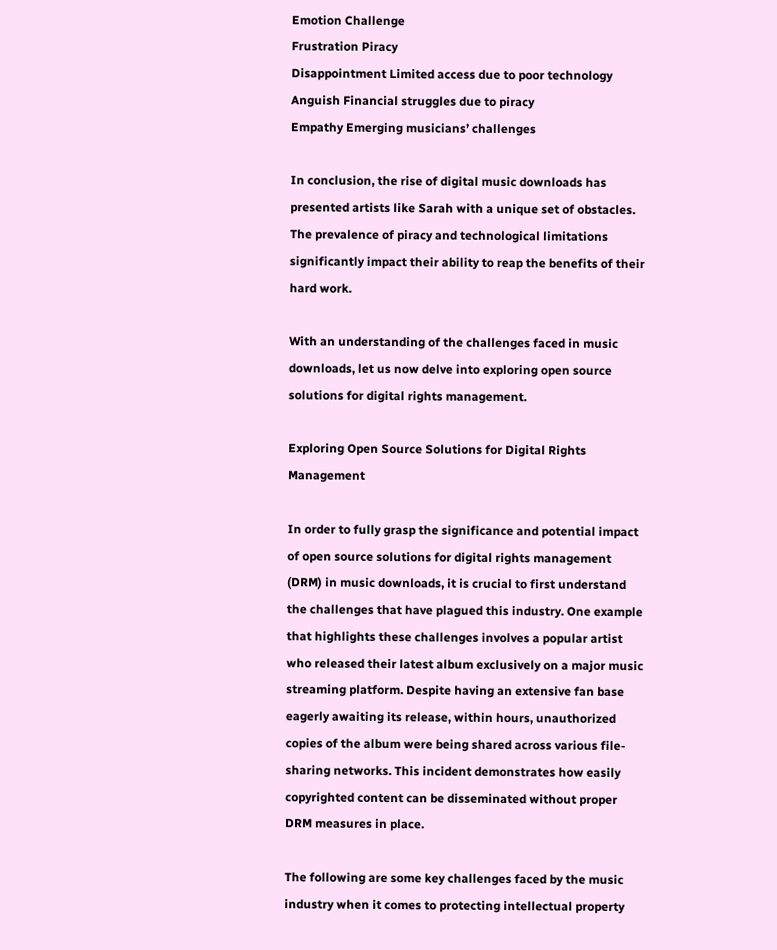Emotion Challenge
Frustration Piracy
Disappointment Limited access due to poor technology
Anguish Financial struggles due to piracy
Empathy Emerging musicians’ challenges

In conclusion, the rise of digital music downloads has presented artists like Sarah with a unique set of obstacles. The prevalence of piracy and technological limitations significantly impact their ability to reap the benefits of their hard work.

With an understanding of the challenges faced in music downloads, let us now delve into exploring open source solutions for digital rights management.

Exploring Open Source Solutions for Digital Rights Management

In order to fully grasp the significance and potential impact of open source solutions for digital rights management (DRM) in music downloads, it is crucial to first understand the challenges that have plagued this industry. One example that highlights these challenges involves a popular artist who released their latest album exclusively on a major music streaming platform. Despite having an extensive fan base eagerly awaiting its release, within hours, unauthorized copies of the album were being shared across various file-sharing networks. This incident demonstrates how easily copyrighted content can be disseminated without proper DRM measures in place.

The following are some key challenges faced by the music industry when it comes to protecting intellectual property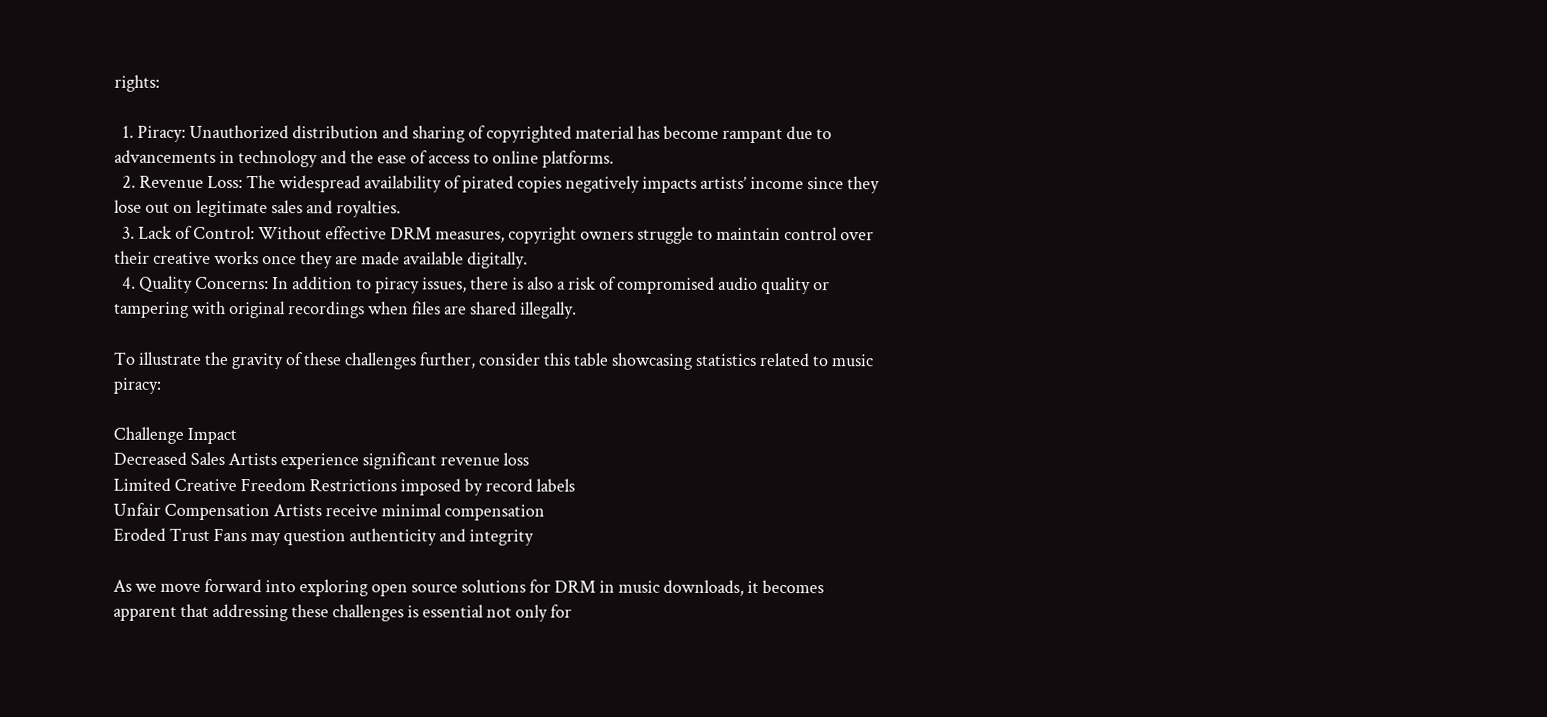rights:

  1. Piracy: Unauthorized distribution and sharing of copyrighted material has become rampant due to advancements in technology and the ease of access to online platforms.
  2. Revenue Loss: The widespread availability of pirated copies negatively impacts artists’ income since they lose out on legitimate sales and royalties.
  3. Lack of Control: Without effective DRM measures, copyright owners struggle to maintain control over their creative works once they are made available digitally.
  4. Quality Concerns: In addition to piracy issues, there is also a risk of compromised audio quality or tampering with original recordings when files are shared illegally.

To illustrate the gravity of these challenges further, consider this table showcasing statistics related to music piracy:

Challenge Impact
Decreased Sales Artists experience significant revenue loss
Limited Creative Freedom Restrictions imposed by record labels
Unfair Compensation Artists receive minimal compensation
Eroded Trust Fans may question authenticity and integrity

As we move forward into exploring open source solutions for DRM in music downloads, it becomes apparent that addressing these challenges is essential not only for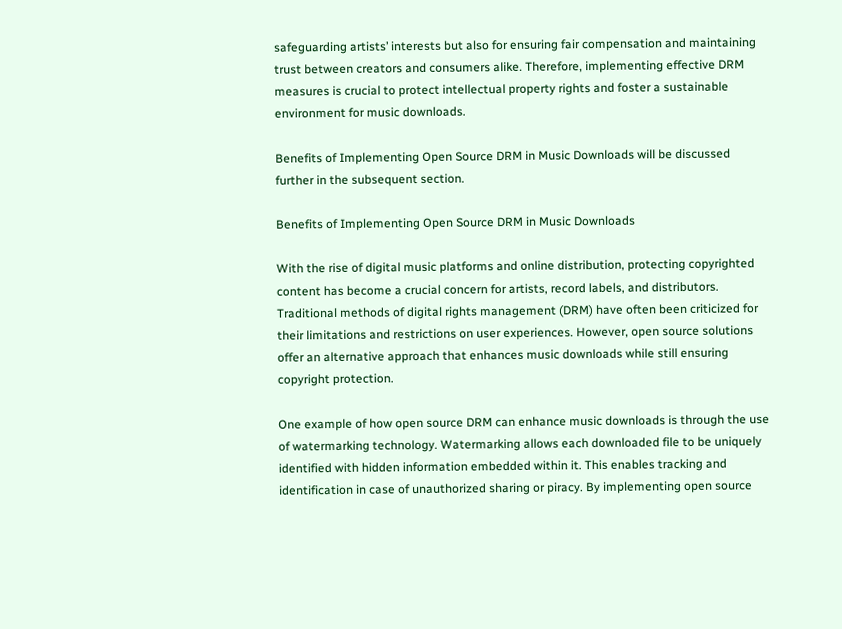safeguarding artists’ interests but also for ensuring fair compensation and maintaining trust between creators and consumers alike. Therefore, implementing effective DRM measures is crucial to protect intellectual property rights and foster a sustainable environment for music downloads.

Benefits of Implementing Open Source DRM in Music Downloads will be discussed further in the subsequent section.

Benefits of Implementing Open Source DRM in Music Downloads

With the rise of digital music platforms and online distribution, protecting copyrighted content has become a crucial concern for artists, record labels, and distributors. Traditional methods of digital rights management (DRM) have often been criticized for their limitations and restrictions on user experiences. However, open source solutions offer an alternative approach that enhances music downloads while still ensuring copyright protection.

One example of how open source DRM can enhance music downloads is through the use of watermarking technology. Watermarking allows each downloaded file to be uniquely identified with hidden information embedded within it. This enables tracking and identification in case of unauthorized sharing or piracy. By implementing open source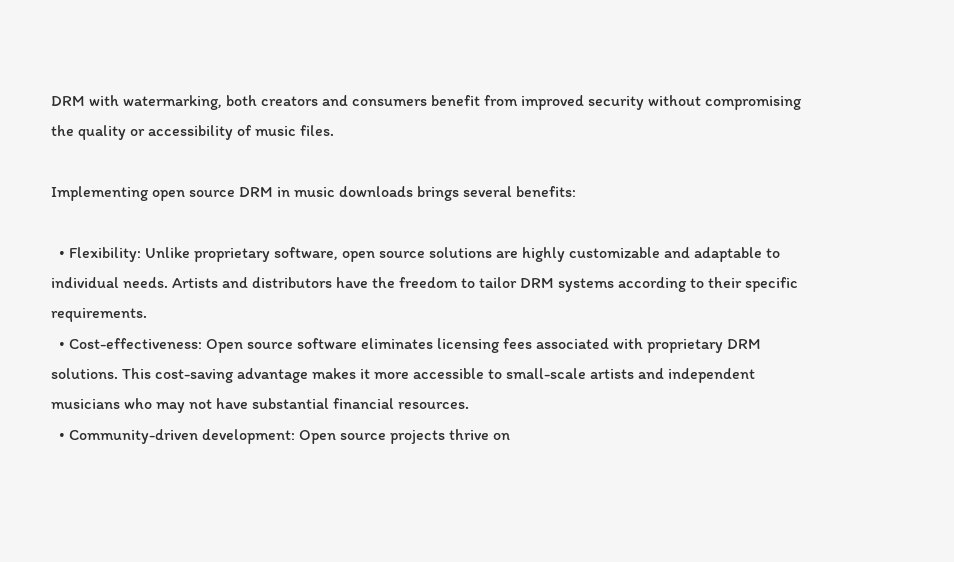DRM with watermarking, both creators and consumers benefit from improved security without compromising the quality or accessibility of music files.

Implementing open source DRM in music downloads brings several benefits:

  • Flexibility: Unlike proprietary software, open source solutions are highly customizable and adaptable to individual needs. Artists and distributors have the freedom to tailor DRM systems according to their specific requirements.
  • Cost-effectiveness: Open source software eliminates licensing fees associated with proprietary DRM solutions. This cost-saving advantage makes it more accessible to small-scale artists and independent musicians who may not have substantial financial resources.
  • Community-driven development: Open source projects thrive on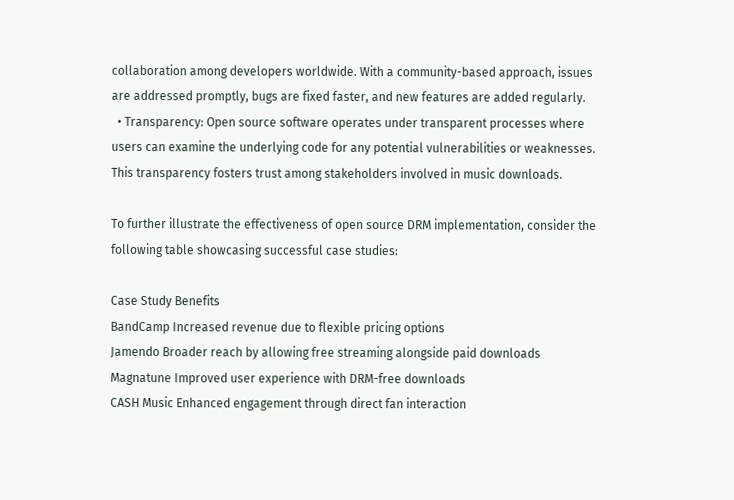collaboration among developers worldwide. With a community-based approach, issues are addressed promptly, bugs are fixed faster, and new features are added regularly.
  • Transparency: Open source software operates under transparent processes where users can examine the underlying code for any potential vulnerabilities or weaknesses. This transparency fosters trust among stakeholders involved in music downloads.

To further illustrate the effectiveness of open source DRM implementation, consider the following table showcasing successful case studies:

Case Study Benefits
BandCamp Increased revenue due to flexible pricing options
Jamendo Broader reach by allowing free streaming alongside paid downloads
Magnatune Improved user experience with DRM-free downloads
CASH Music Enhanced engagement through direct fan interaction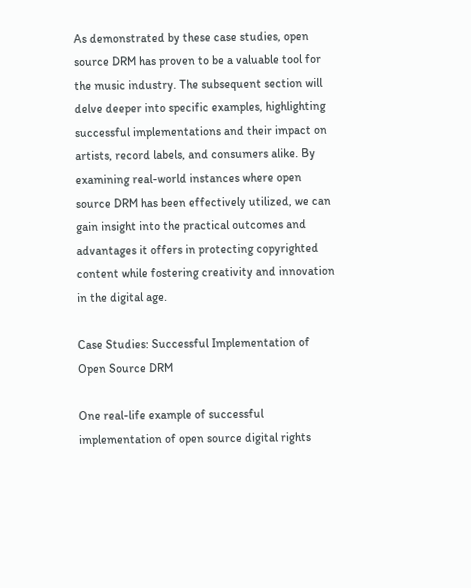As demonstrated by these case studies, open source DRM has proven to be a valuable tool for the music industry. The subsequent section will delve deeper into specific examples, highlighting successful implementations and their impact on artists, record labels, and consumers alike. By examining real-world instances where open source DRM has been effectively utilized, we can gain insight into the practical outcomes and advantages it offers in protecting copyrighted content while fostering creativity and innovation in the digital age.

Case Studies: Successful Implementation of Open Source DRM

One real-life example of successful implementation of open source digital rights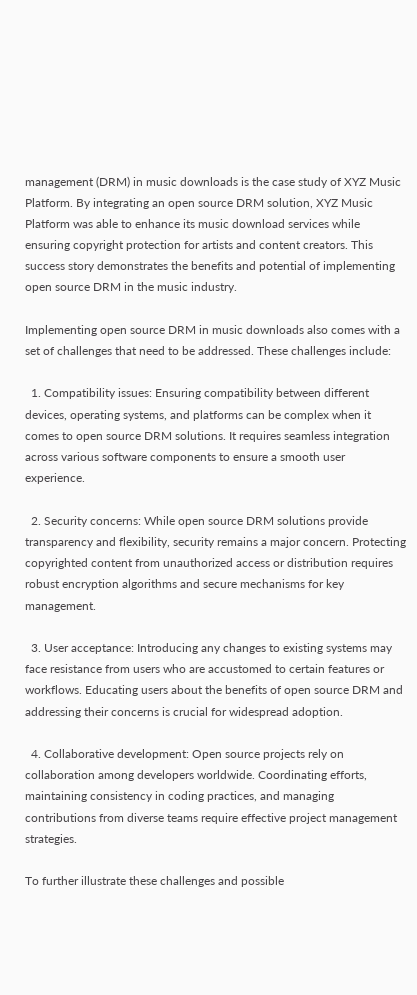management (DRM) in music downloads is the case study of XYZ Music Platform. By integrating an open source DRM solution, XYZ Music Platform was able to enhance its music download services while ensuring copyright protection for artists and content creators. This success story demonstrates the benefits and potential of implementing open source DRM in the music industry.

Implementing open source DRM in music downloads also comes with a set of challenges that need to be addressed. These challenges include:

  1. Compatibility issues: Ensuring compatibility between different devices, operating systems, and platforms can be complex when it comes to open source DRM solutions. It requires seamless integration across various software components to ensure a smooth user experience.

  2. Security concerns: While open source DRM solutions provide transparency and flexibility, security remains a major concern. Protecting copyrighted content from unauthorized access or distribution requires robust encryption algorithms and secure mechanisms for key management.

  3. User acceptance: Introducing any changes to existing systems may face resistance from users who are accustomed to certain features or workflows. Educating users about the benefits of open source DRM and addressing their concerns is crucial for widespread adoption.

  4. Collaborative development: Open source projects rely on collaboration among developers worldwide. Coordinating efforts, maintaining consistency in coding practices, and managing contributions from diverse teams require effective project management strategies.

To further illustrate these challenges and possible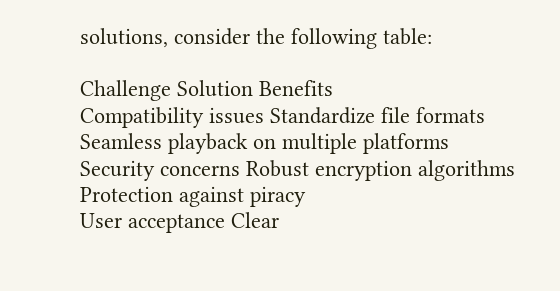solutions, consider the following table:

Challenge Solution Benefits
Compatibility issues Standardize file formats Seamless playback on multiple platforms
Security concerns Robust encryption algorithms Protection against piracy
User acceptance Clear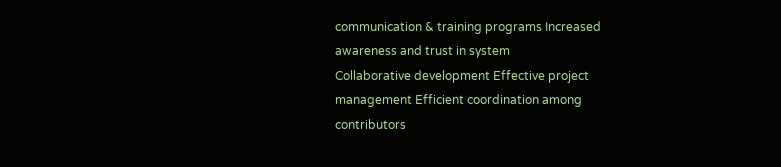communication & training programs Increased awareness and trust in system
Collaborative development Effective project management Efficient coordination among contributors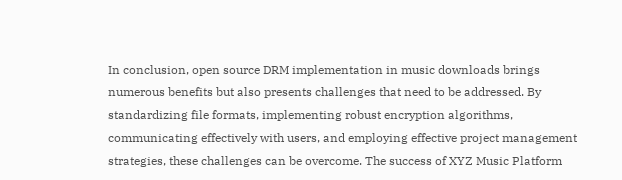In conclusion, open source DRM implementation in music downloads brings numerous benefits but also presents challenges that need to be addressed. By standardizing file formats, implementing robust encryption algorithms, communicating effectively with users, and employing effective project management strategies, these challenges can be overcome. The success of XYZ Music Platform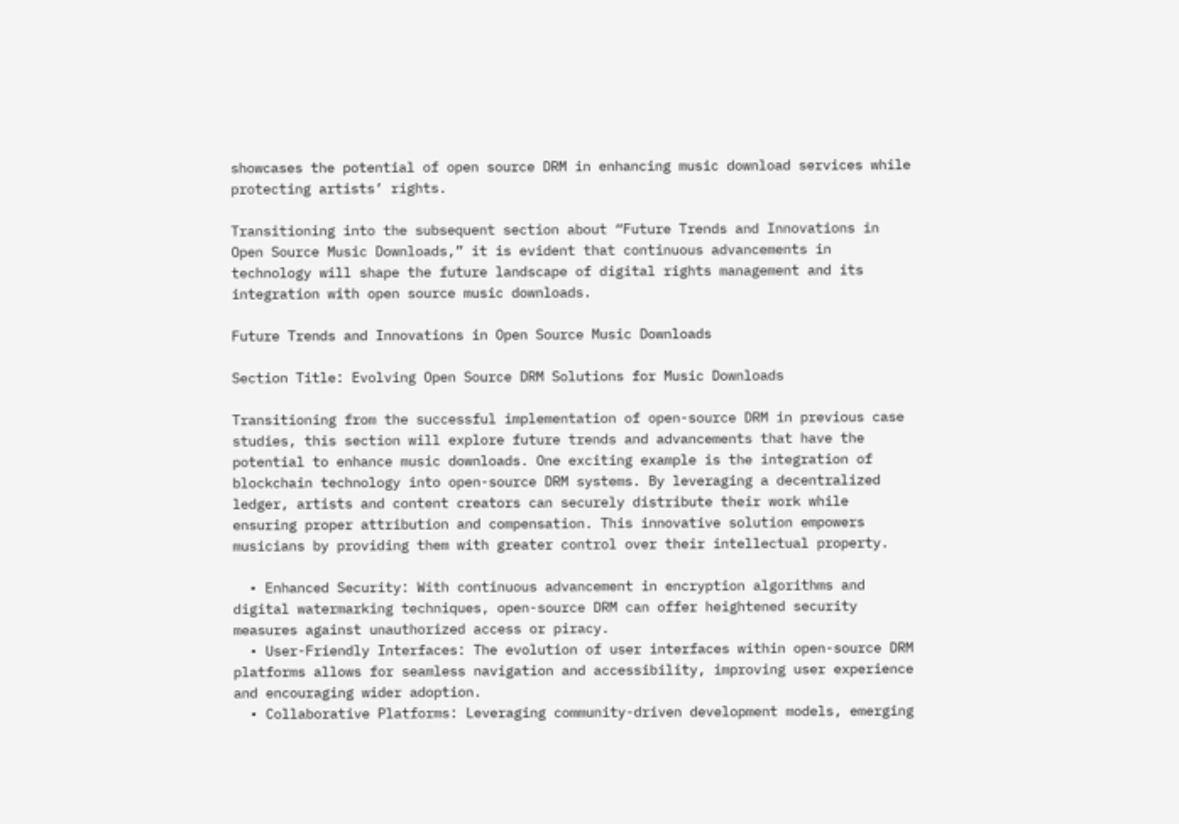showcases the potential of open source DRM in enhancing music download services while protecting artists’ rights.

Transitioning into the subsequent section about “Future Trends and Innovations in Open Source Music Downloads,” it is evident that continuous advancements in technology will shape the future landscape of digital rights management and its integration with open source music downloads.

Future Trends and Innovations in Open Source Music Downloads

Section Title: Evolving Open Source DRM Solutions for Music Downloads

Transitioning from the successful implementation of open-source DRM in previous case studies, this section will explore future trends and advancements that have the potential to enhance music downloads. One exciting example is the integration of blockchain technology into open-source DRM systems. By leveraging a decentralized ledger, artists and content creators can securely distribute their work while ensuring proper attribution and compensation. This innovative solution empowers musicians by providing them with greater control over their intellectual property.

  • Enhanced Security: With continuous advancement in encryption algorithms and digital watermarking techniques, open-source DRM can offer heightened security measures against unauthorized access or piracy.
  • User-Friendly Interfaces: The evolution of user interfaces within open-source DRM platforms allows for seamless navigation and accessibility, improving user experience and encouraging wider adoption.
  • Collaborative Platforms: Leveraging community-driven development models, emerging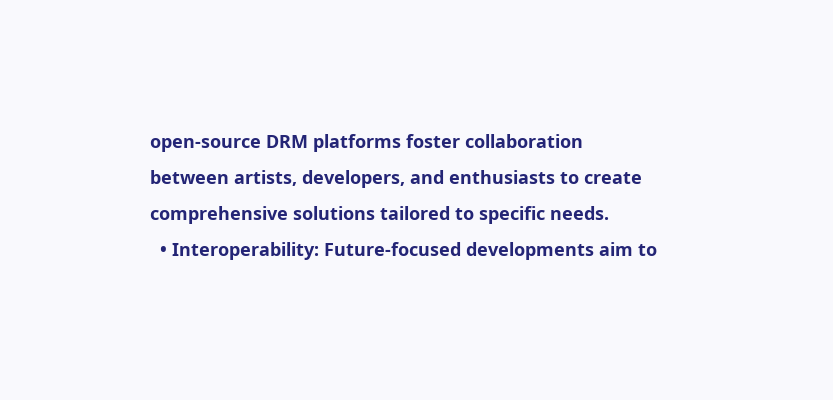open-source DRM platforms foster collaboration between artists, developers, and enthusiasts to create comprehensive solutions tailored to specific needs.
  • Interoperability: Future-focused developments aim to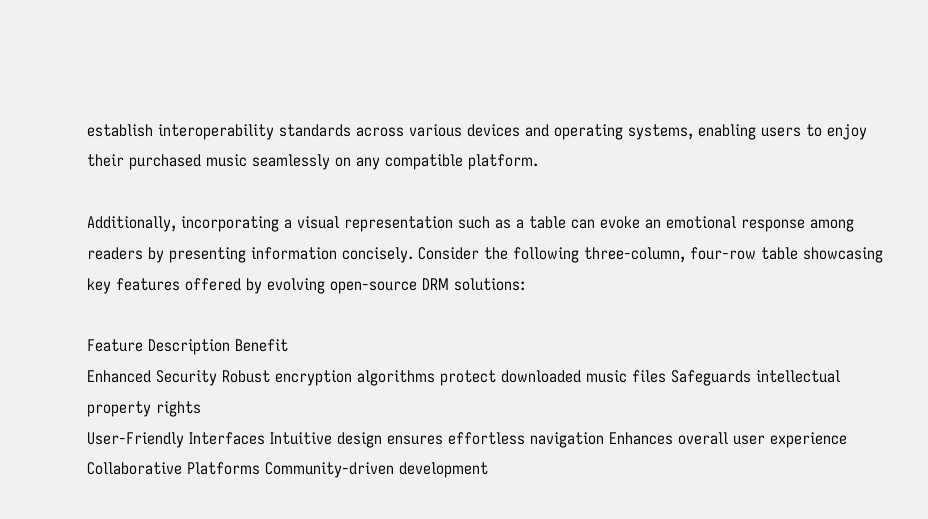establish interoperability standards across various devices and operating systems, enabling users to enjoy their purchased music seamlessly on any compatible platform.

Additionally, incorporating a visual representation such as a table can evoke an emotional response among readers by presenting information concisely. Consider the following three-column, four-row table showcasing key features offered by evolving open-source DRM solutions:

Feature Description Benefit
Enhanced Security Robust encryption algorithms protect downloaded music files Safeguards intellectual property rights
User-Friendly Interfaces Intuitive design ensures effortless navigation Enhances overall user experience
Collaborative Platforms Community-driven development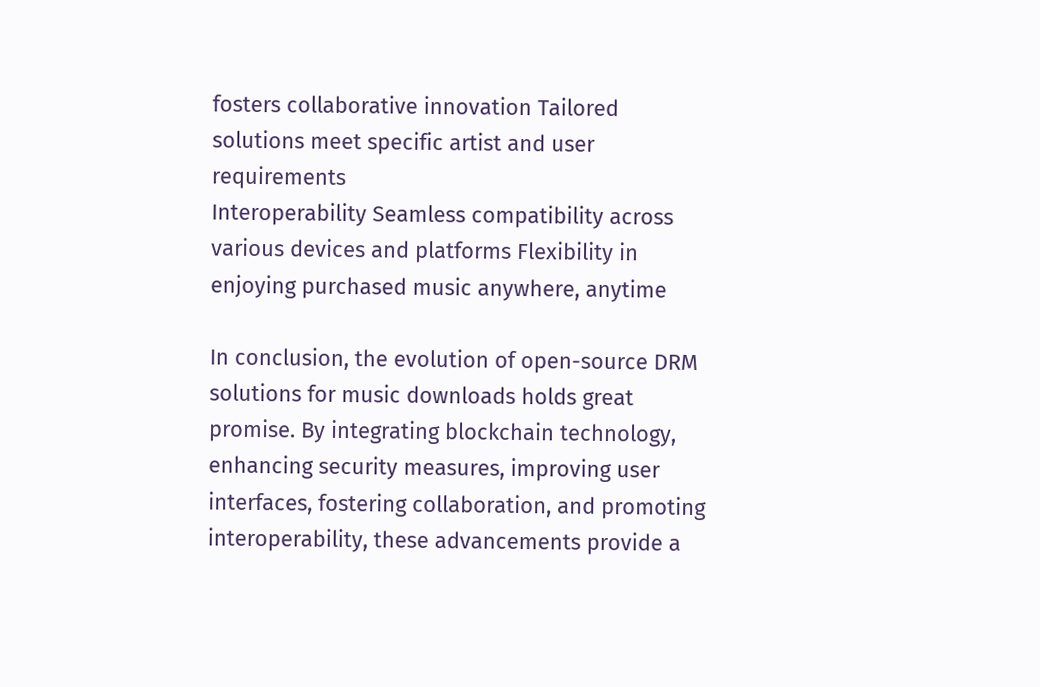fosters collaborative innovation Tailored solutions meet specific artist and user requirements
Interoperability Seamless compatibility across various devices and platforms Flexibility in enjoying purchased music anywhere, anytime

In conclusion, the evolution of open-source DRM solutions for music downloads holds great promise. By integrating blockchain technology, enhancing security measures, improving user interfaces, fostering collaboration, and promoting interoperability, these advancements provide a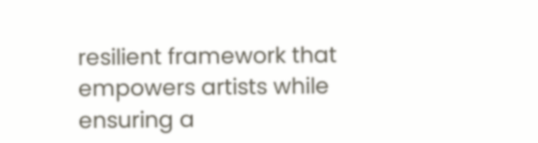resilient framework that empowers artists while ensuring a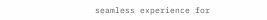seamless experience for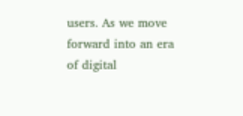users. As we move forward into an era of digital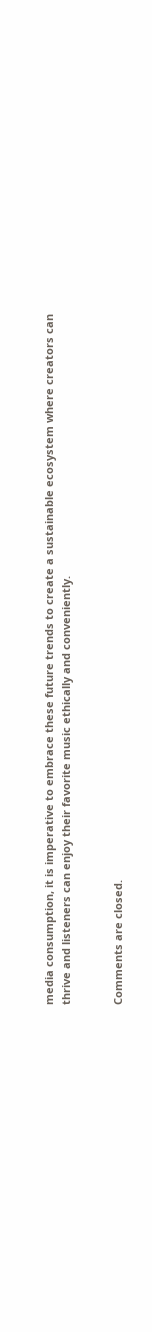media consumption, it is imperative to embrace these future trends to create a sustainable ecosystem where creators can thrive and listeners can enjoy their favorite music ethically and conveniently.


Comments are closed.